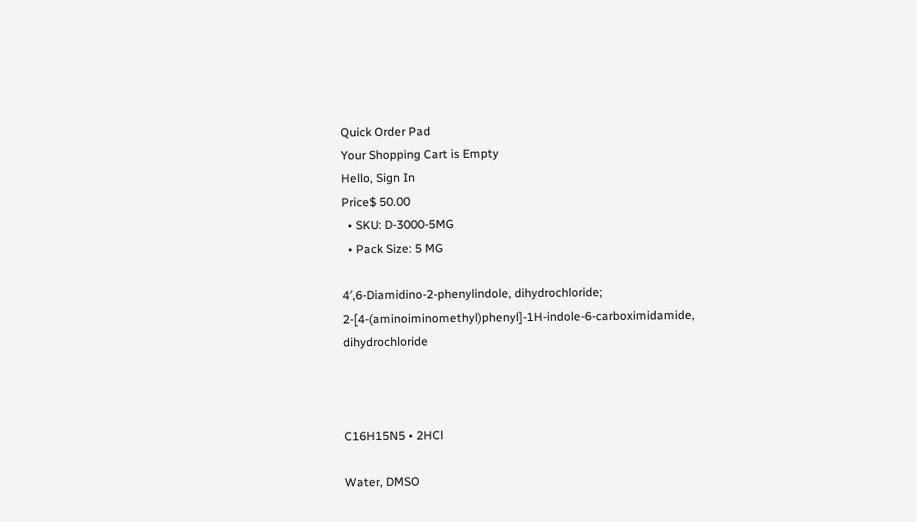Quick Order Pad
Your Shopping Cart is Empty
Hello, Sign In
Price$ 50.00
  • SKU: D-3000-5MG
  • Pack Size: 5 MG

4′,6-Diamidino-2-phenylindole, dihydrochloride; 2-[4-(aminoiminomethyl)phenyl]-1H-indole-6-carboximidamide, dihydrochloride



C16H15N5 • 2HCl

Water, DMSO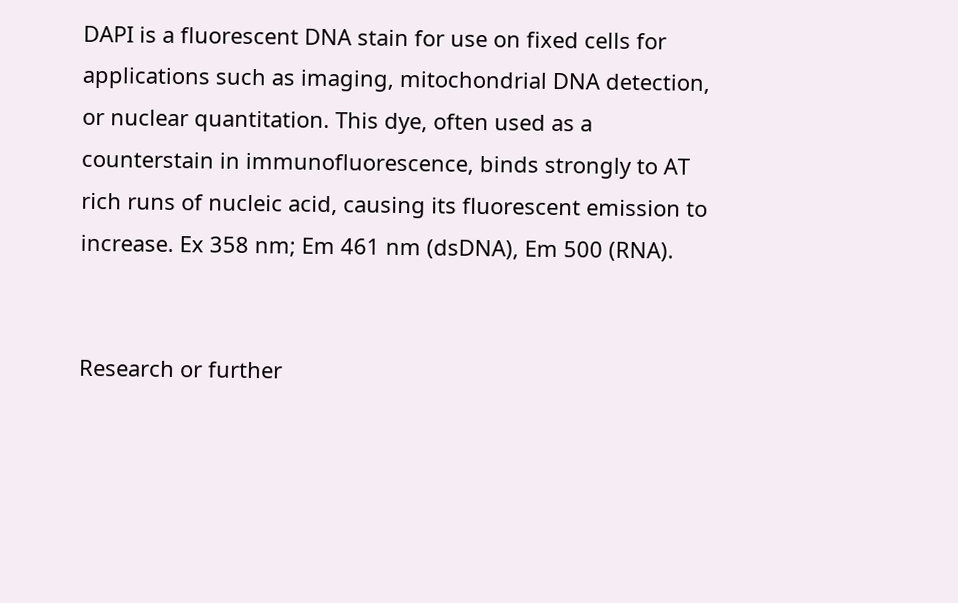DAPI is a fluorescent DNA stain for use on fixed cells for applications such as imaging, mitochondrial DNA detection, or nuclear quantitation. This dye, often used as a counterstain in immunofluorescence, binds strongly to AT rich runs of nucleic acid, causing its fluorescent emission to increase. Ex 358 nm; Em 461 nm (dsDNA), Em 500 (RNA).


Research or further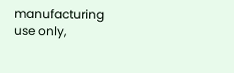manufacturing use only,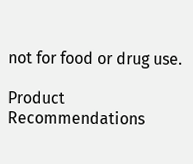not for food or drug use.

Product Recommendations